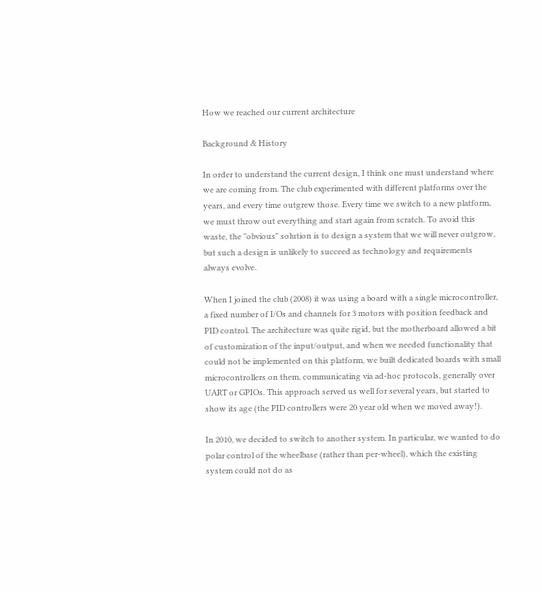How we reached our current architecture

Background & History

In order to understand the current design, I think one must understand where we are coming from. The club experimented with different platforms over the years, and every time outgrew those. Every time we switch to a new platform, we must throw out everything and start again from scratch. To avoid this waste, the "obvious" solution is to design a system that we will never outgrow, but such a design is unlikely to succeed as technology and requirements always evolve.

When I joined the club (2008) it was using a board with a single microcontroller, a fixed number of I/Os and channels for 3 motors with position feedback and PID control. The architecture was quite rigid, but the motherboard allowed a bit of customization of the input/output, and when we needed functionality that could not be implemented on this platform, we built dedicated boards with small microcontrollers on them, communicating via ad-hoc protocols, generally over UART or GPIOs. This approach served us well for several years, but started to show its age (the PID controllers were 20 year old when we moved away!).

In 2010, we decided to switch to another system. In particular, we wanted to do polar control of the wheelbase (rather than per-wheel), which the existing system could not do as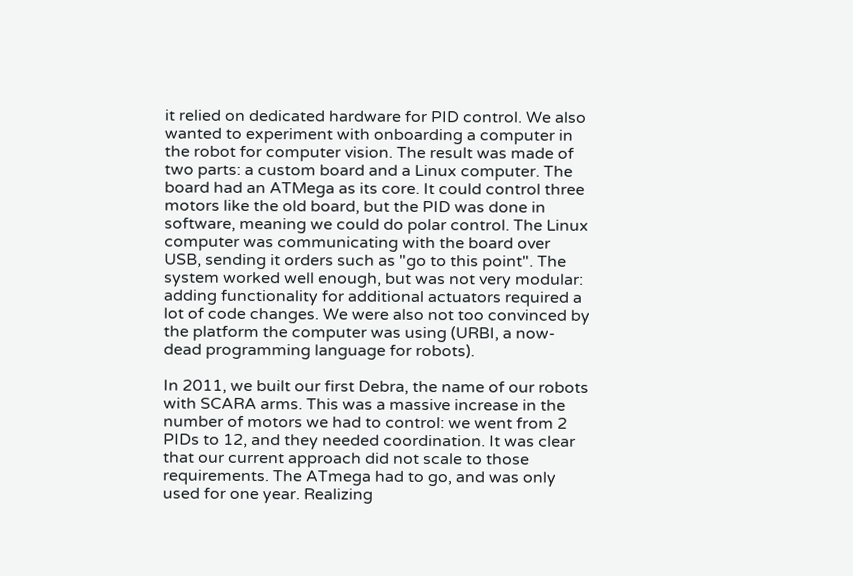it relied on dedicated hardware for PID control. We also wanted to experiment with onboarding a computer in the robot for computer vision. The result was made of two parts: a custom board and a Linux computer. The board had an ATMega as its core. It could control three motors like the old board, but the PID was done in software, meaning we could do polar control. The Linux computer was communicating with the board over USB, sending it orders such as "go to this point". The system worked well enough, but was not very modular: adding functionality for additional actuators required a lot of code changes. We were also not too convinced by the platform the computer was using (URBI, a now-dead programming language for robots).

In 2011, we built our first Debra, the name of our robots with SCARA arms. This was a massive increase in the number of motors we had to control: we went from 2 PIDs to 12, and they needed coordination. It was clear that our current approach did not scale to those requirements. The ATmega had to go, and was only used for one year. Realizing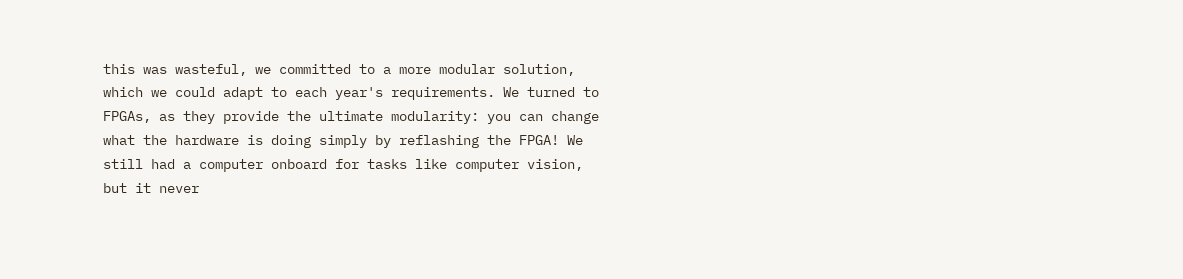this was wasteful, we committed to a more modular solution, which we could adapt to each year's requirements. We turned to FPGAs, as they provide the ultimate modularity: you can change what the hardware is doing simply by reflashing the FPGA! We still had a computer onboard for tasks like computer vision, but it never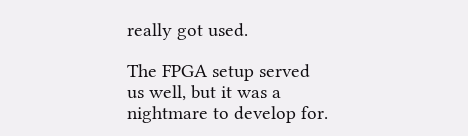really got used.

The FPGA setup served us well, but it was a nightmare to develop for.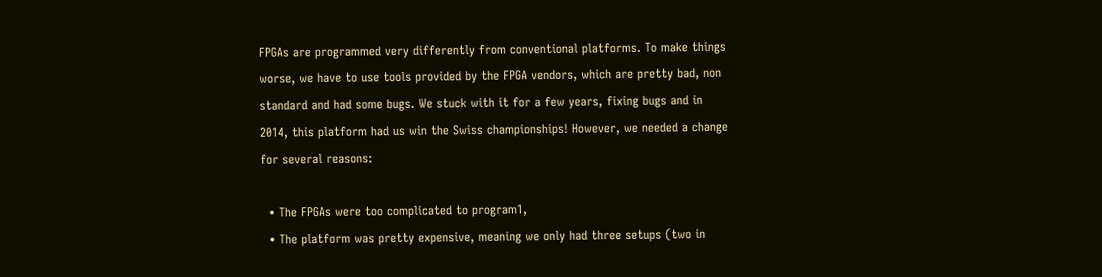FPGAs are programmed very differently from conventional platforms. To make things worse, we have to use tools provided by the FPGA vendors, which are pretty bad, non standard and had some bugs. We stuck with it for a few years, fixing bugs and in 2014, this platform had us win the Swiss championships! However, we needed a change for several reasons:

  • The FPGAs were too complicated to program1,
  • The platform was pretty expensive, meaning we only had three setups (two in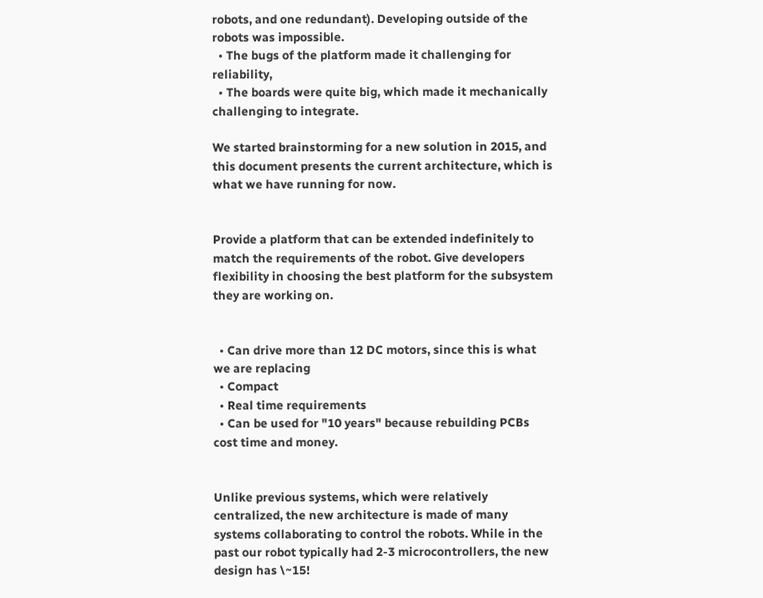robots, and one redundant). Developing outside of the robots was impossible.
  • The bugs of the platform made it challenging for reliability,
  • The boards were quite big, which made it mechanically challenging to integrate.

We started brainstorming for a new solution in 2015, and this document presents the current architecture, which is what we have running for now.


Provide a platform that can be extended indefinitely to match the requirements of the robot. Give developers flexibility in choosing the best platform for the subsystem they are working on.


  • Can drive more than 12 DC motors, since this is what we are replacing
  • Compact
  • Real time requirements
  • Can be used for "10 years" because rebuilding PCBs cost time and money.


Unlike previous systems, which were relatively centralized, the new architecture is made of many systems collaborating to control the robots. While in the past our robot typically had 2-3 microcontrollers, the new design has \~15!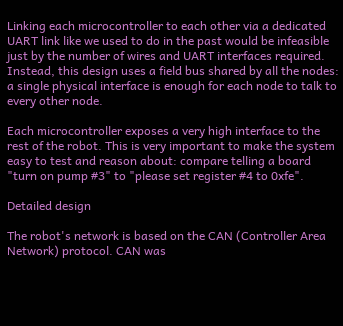Linking each microcontroller to each other via a dedicated UART link like we used to do in the past would be infeasible just by the number of wires and UART interfaces required. Instead, this design uses a field bus shared by all the nodes: a single physical interface is enough for each node to talk to every other node.

Each microcontroller exposes a very high interface to the rest of the robot. This is very important to make the system easy to test and reason about: compare telling a board "turn on pump #3" to "please set register #4 to 0xfe".

Detailed design

The robot's network is based on the CAN (Controller Area Network) protocol. CAN was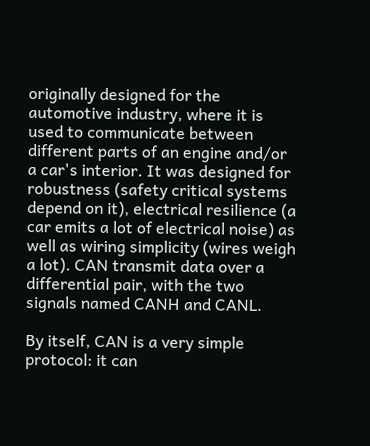originally designed for the automotive industry, where it is used to communicate between different parts of an engine and/or a car's interior. It was designed for robustness (safety critical systems depend on it), electrical resilience (a car emits a lot of electrical noise) as well as wiring simplicity (wires weigh a lot). CAN transmit data over a differential pair, with the two signals named CANH and CANL.

By itself, CAN is a very simple protocol: it can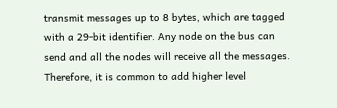transmit messages up to 8 bytes, which are tagged with a 29-bit identifier. Any node on the bus can send and all the nodes will receive all the messages. Therefore, it is common to add higher level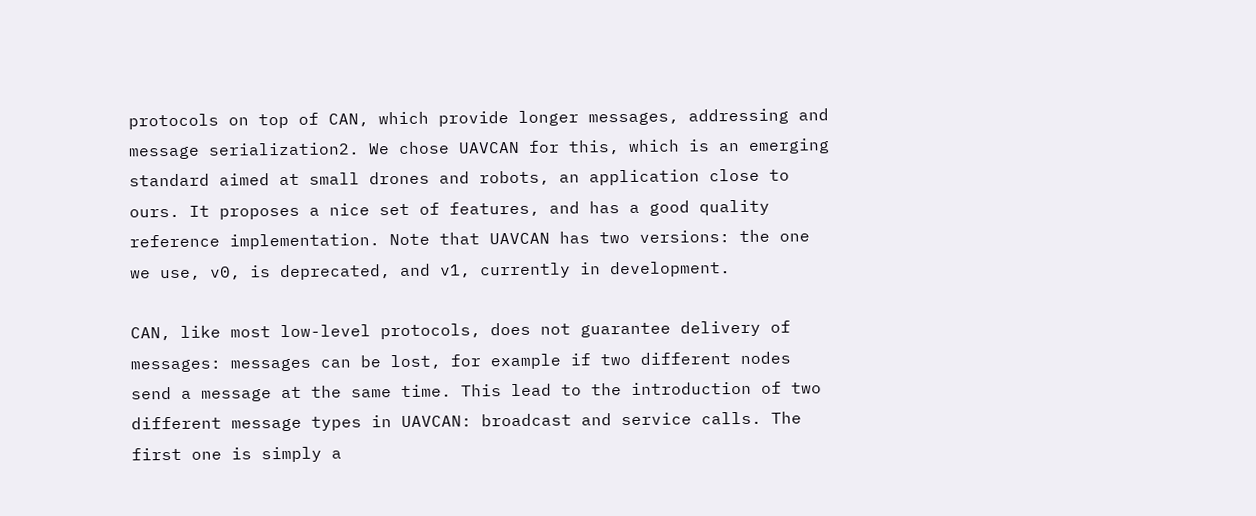protocols on top of CAN, which provide longer messages, addressing and message serialization2. We chose UAVCAN for this, which is an emerging standard aimed at small drones and robots, an application close to ours. It proposes a nice set of features, and has a good quality reference implementation. Note that UAVCAN has two versions: the one we use, v0, is deprecated, and v1, currently in development.

CAN, like most low-level protocols, does not guarantee delivery of messages: messages can be lost, for example if two different nodes send a message at the same time. This lead to the introduction of two different message types in UAVCAN: broadcast and service calls. The first one is simply a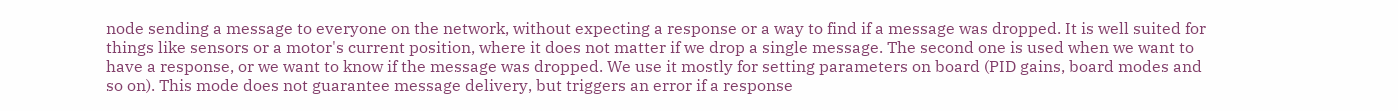node sending a message to everyone on the network, without expecting a response or a way to find if a message was dropped. It is well suited for things like sensors or a motor's current position, where it does not matter if we drop a single message. The second one is used when we want to have a response, or we want to know if the message was dropped. We use it mostly for setting parameters on board (PID gains, board modes and so on). This mode does not guarantee message delivery, but triggers an error if a response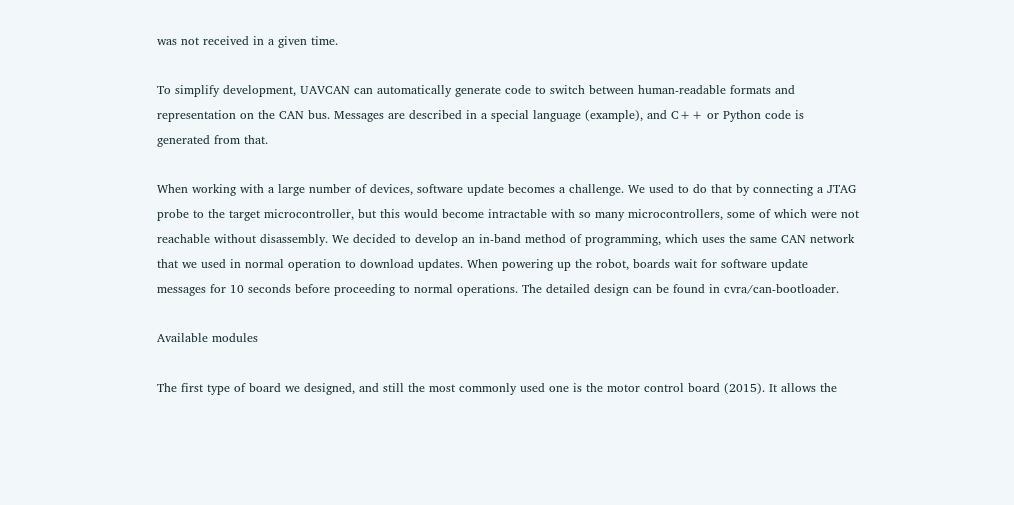was not received in a given time.

To simplify development, UAVCAN can automatically generate code to switch between human-readable formats and representation on the CAN bus. Messages are described in a special language (example), and C++ or Python code is generated from that.

When working with a large number of devices, software update becomes a challenge. We used to do that by connecting a JTAG probe to the target microcontroller, but this would become intractable with so many microcontrollers, some of which were not reachable without disassembly. We decided to develop an in-band method of programming, which uses the same CAN network that we used in normal operation to download updates. When powering up the robot, boards wait for software update messages for 10 seconds before proceeding to normal operations. The detailed design can be found in cvra/can-bootloader.

Available modules

The first type of board we designed, and still the most commonly used one is the motor control board (2015). It allows the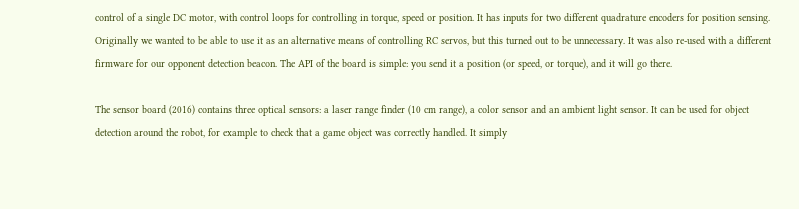control of a single DC motor, with control loops for controlling in torque, speed or position. It has inputs for two different quadrature encoders for position sensing. Originally we wanted to be able to use it as an alternative means of controlling RC servos, but this turned out to be unnecessary. It was also re-used with a different firmware for our opponent detection beacon. The API of the board is simple: you send it a position (or speed, or torque), and it will go there.

The sensor board (2016) contains three optical sensors: a laser range finder (10 cm range), a color sensor and an ambient light sensor. It can be used for object detection around the robot, for example to check that a game object was correctly handled. It simply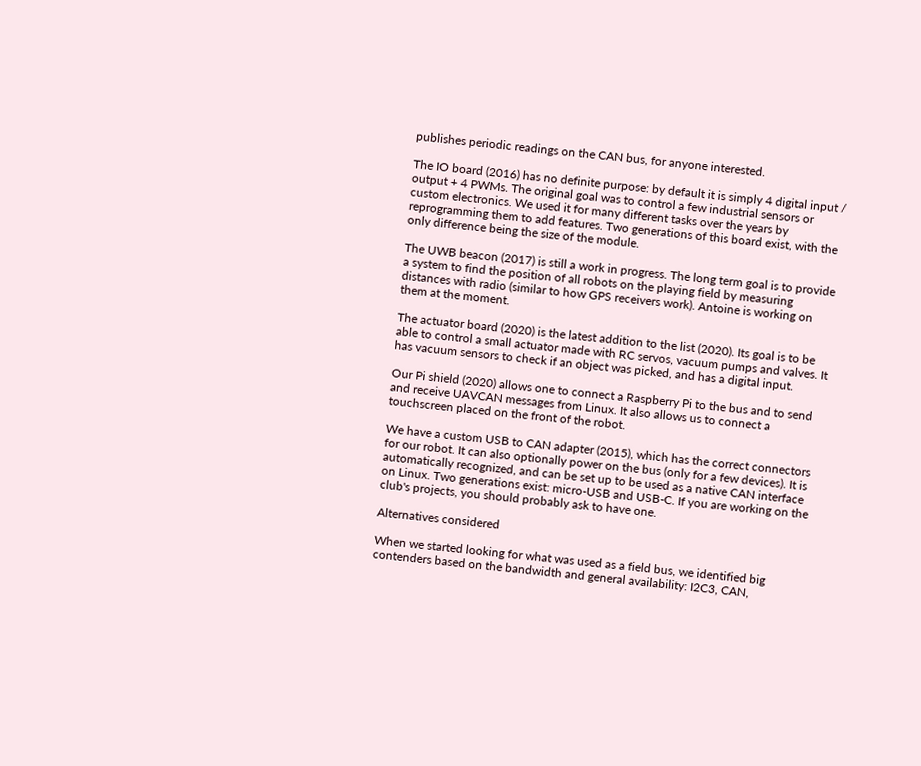publishes periodic readings on the CAN bus, for anyone interested.

The IO board (2016) has no definite purpose: by default it is simply 4 digital input / output + 4 PWMs. The original goal was to control a few industrial sensors or custom electronics. We used it for many different tasks over the years by reprogramming them to add features. Two generations of this board exist, with the only difference being the size of the module.

The UWB beacon (2017) is still a work in progress. The long term goal is to provide a system to find the position of all robots on the playing field by measuring distances with radio (similar to how GPS receivers work). Antoine is working on them at the moment.

The actuator board (2020) is the latest addition to the list (2020). Its goal is to be able to control a small actuator made with RC servos, vacuum pumps and valves. It has vacuum sensors to check if an object was picked, and has a digital input.

Our Pi shield (2020) allows one to connect a Raspberry Pi to the bus and to send and receive UAVCAN messages from Linux. It also allows us to connect a touchscreen placed on the front of the robot.

We have a custom USB to CAN adapter (2015), which has the correct connectors for our robot. It can also optionally power on the bus (only for a few devices). It is automatically recognized, and can be set up to be used as a native CAN interface on Linux. Two generations exist: micro-USB and USB-C. If you are working on the club's projects, you should probably ask to have one.

Alternatives considered

When we started looking for what was used as a field bus, we identified big contenders based on the bandwidth and general availability: I2C3, CAN,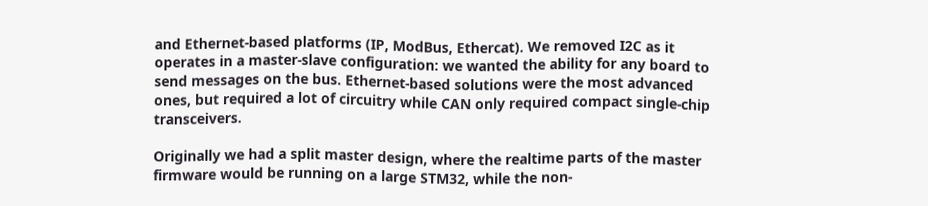and Ethernet-based platforms (IP, ModBus, Ethercat). We removed I2C as it operates in a master-slave configuration: we wanted the ability for any board to send messages on the bus. Ethernet-based solutions were the most advanced ones, but required a lot of circuitry while CAN only required compact single-chip transceivers.

Originally we had a split master design, where the realtime parts of the master firmware would be running on a large STM32, while the non-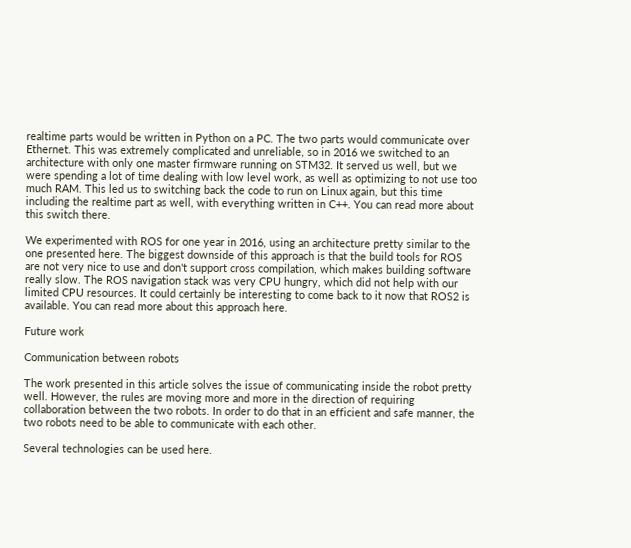realtime parts would be written in Python on a PC. The two parts would communicate over Ethernet. This was extremely complicated and unreliable, so in 2016 we switched to an architecture with only one master firmware running on STM32. It served us well, but we were spending a lot of time dealing with low level work, as well as optimizing to not use too much RAM. This led us to switching back the code to run on Linux again, but this time including the realtime part as well, with everything written in C++. You can read more about this switch there.

We experimented with ROS for one year in 2016, using an architecture pretty similar to the one presented here. The biggest downside of this approach is that the build tools for ROS are not very nice to use and don't support cross compilation, which makes building software really slow. The ROS navigation stack was very CPU hungry, which did not help with our limited CPU resources. It could certainly be interesting to come back to it now that ROS2 is available. You can read more about this approach here.

Future work

Communication between robots

The work presented in this article solves the issue of communicating inside the robot pretty well. However, the rules are moving more and more in the direction of requiring collaboration between the two robots. In order to do that in an efficient and safe manner, the two robots need to be able to communicate with each other.

Several technologies can be used here.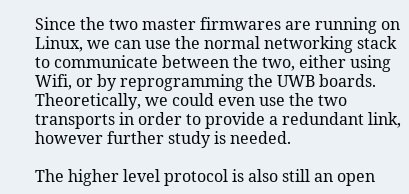Since the two master firmwares are running on Linux, we can use the normal networking stack to communicate between the two, either using Wifi, or by reprogramming the UWB boards. Theoretically, we could even use the two transports in order to provide a redundant link, however further study is needed.

The higher level protocol is also still an open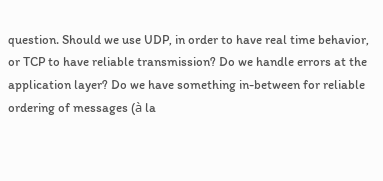question. Should we use UDP, in order to have real time behavior, or TCP to have reliable transmission? Do we handle errors at the application layer? Do we have something in-between for reliable ordering of messages (à la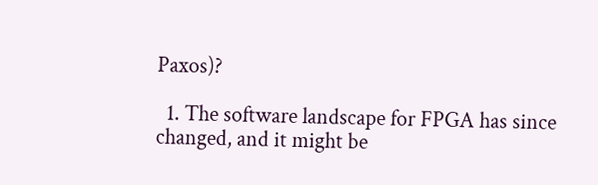Paxos)?

  1. The software landscape for FPGA has since changed, and it might be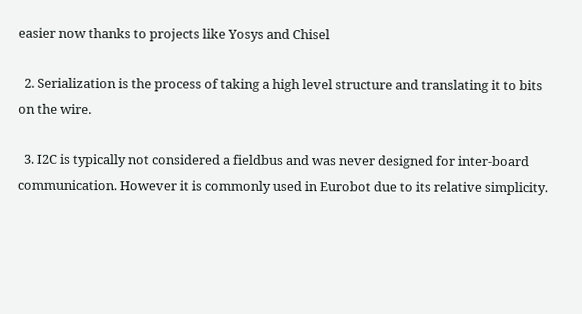easier now thanks to projects like Yosys and Chisel

  2. Serialization is the process of taking a high level structure and translating it to bits on the wire.

  3. I2C is typically not considered a fieldbus and was never designed for inter-board communication. However it is commonly used in Eurobot due to its relative simplicity.